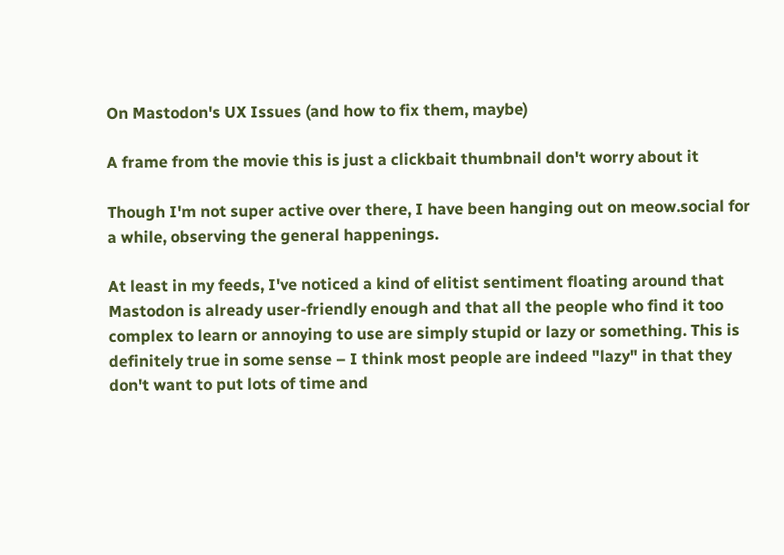On Mastodon's UX Issues (and how to fix them, maybe)

A frame from the movie this is just a clickbait thumbnail don't worry about it

Though I'm not super active over there, I have been hanging out on meow.social for a while, observing the general happenings.

At least in my feeds, I've noticed a kind of elitist sentiment floating around that Mastodon is already user-friendly enough and that all the people who find it too complex to learn or annoying to use are simply stupid or lazy or something. This is definitely true in some sense – I think most people are indeed "lazy" in that they don't want to put lots of time and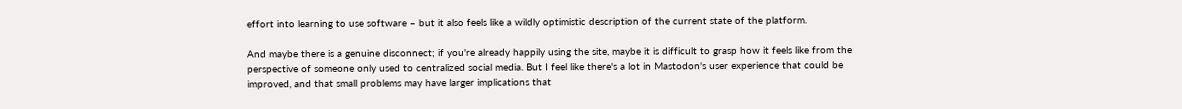effort into learning to use software – but it also feels like a wildly optimistic description of the current state of the platform.

And maybe there is a genuine disconnect; if you're already happily using the site, maybe it is difficult to grasp how it feels like from the perspective of someone only used to centralized social media. But I feel like there's a lot in Mastodon's user experience that could be improved, and that small problems may have larger implications that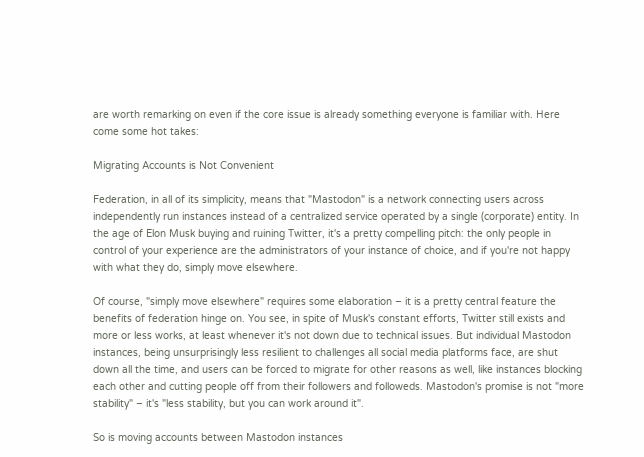are worth remarking on even if the core issue is already something everyone is familiar with. Here come some hot takes:

Migrating Accounts is Not Convenient

Federation, in all of its simplicity, means that "Mastodon" is a network connecting users across independently run instances instead of a centralized service operated by a single (corporate) entity. In the age of Elon Musk buying and ruining Twitter, it's a pretty compelling pitch: the only people in control of your experience are the administrators of your instance of choice, and if you're not happy with what they do, simply move elsewhere.

Of course, "simply move elsewhere" requires some elaboration – it is a pretty central feature the benefits of federation hinge on. You see, in spite of Musk's constant efforts, Twitter still exists and more or less works, at least whenever it's not down due to technical issues. But individual Mastodon instances, being unsurprisingly less resilient to challenges all social media platforms face, are shut down all the time, and users can be forced to migrate for other reasons as well, like instances blocking each other and cutting people off from their followers and followeds. Mastodon's promise is not "more stability" – it's "less stability, but you can work around it".

So is moving accounts between Mastodon instances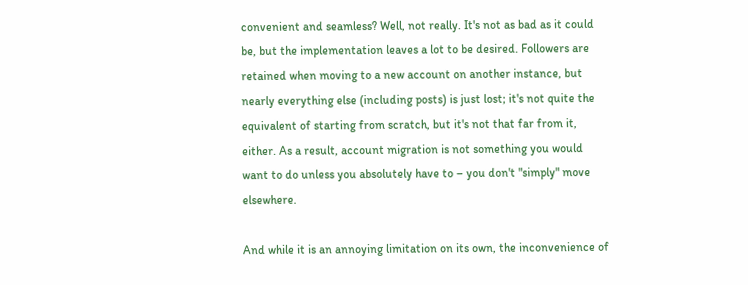convenient and seamless? Well, not really. It's not as bad as it could be, but the implementation leaves a lot to be desired. Followers are retained when moving to a new account on another instance, but nearly everything else (including posts) is just lost; it's not quite the equivalent of starting from scratch, but it's not that far from it, either. As a result, account migration is not something you would want to do unless you absolutely have to – you don't "simply" move elsewhere.

And while it is an annoying limitation on its own, the inconvenience of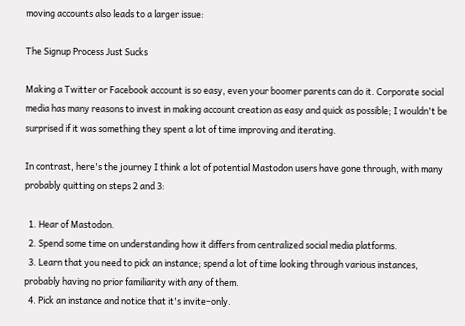moving accounts also leads to a larger issue:

The Signup Process Just Sucks

Making a Twitter or Facebook account is so easy, even your boomer parents can do it. Corporate social media has many reasons to invest in making account creation as easy and quick as possible; I wouldn't be surprised if it was something they spent a lot of time improving and iterating.

In contrast, here's the journey I think a lot of potential Mastodon users have gone through, with many probably quitting on steps 2 and 3:

  1. Hear of Mastodon.
  2. Spend some time on understanding how it differs from centralized social media platforms.
  3. Learn that you need to pick an instance; spend a lot of time looking through various instances, probably having no prior familiarity with any of them.
  4. Pick an instance and notice that it's invite–only.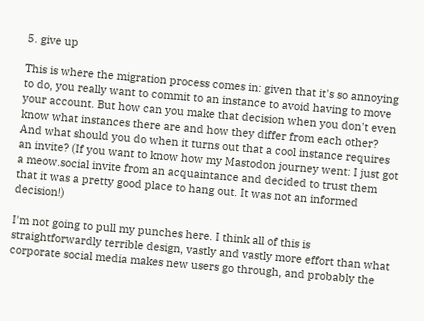5. give up

This is where the migration process comes in: given that it's so annoying to do, you really want to commit to an instance to avoid having to move your account. But how can you make that decision when you don't even know what instances there are and how they differ from each other? And what should you do when it turns out that a cool instance requires an invite? (If you want to know how my Mastodon journey went: I just got a meow.social invite from an acquaintance and decided to trust them that it was a pretty good place to hang out. It was not an informed decision!)

I'm not going to pull my punches here. I think all of this is straightforwardly terrible design, vastly and vastly more effort than what corporate social media makes new users go through, and probably the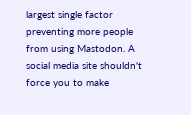largest single factor preventing more people from using Mastodon. A social media site shouldn't force you to make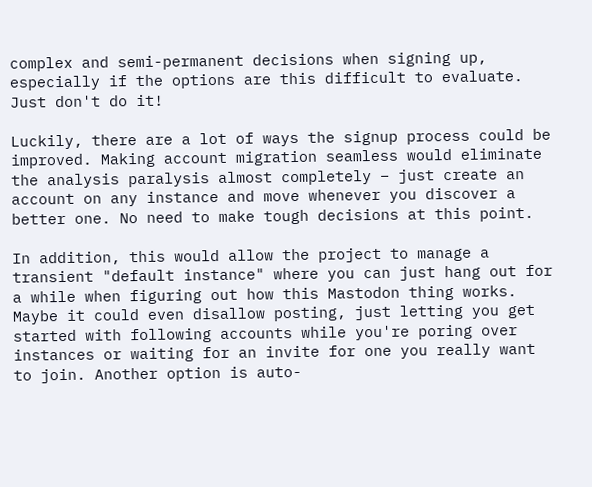complex and semi-permanent decisions when signing up, especially if the options are this difficult to evaluate. Just don't do it!

Luckily, there are a lot of ways the signup process could be improved. Making account migration seamless would eliminate the analysis paralysis almost completely – just create an account on any instance and move whenever you discover a better one. No need to make tough decisions at this point.

In addition, this would allow the project to manage a transient "default instance" where you can just hang out for a while when figuring out how this Mastodon thing works. Maybe it could even disallow posting, just letting you get started with following accounts while you're poring over instances or waiting for an invite for one you really want to join. Another option is auto-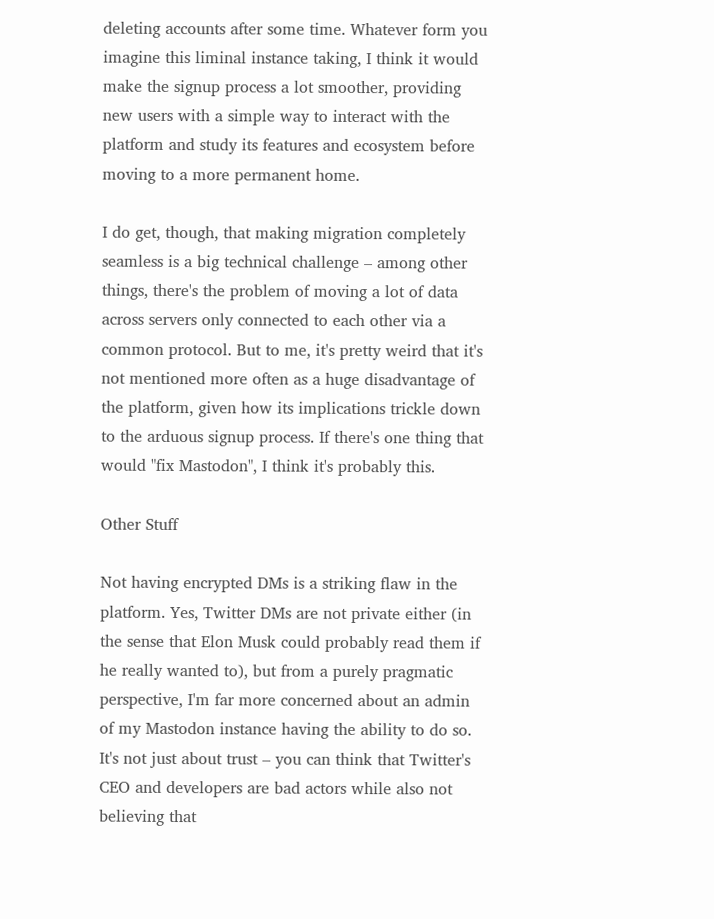deleting accounts after some time. Whatever form you imagine this liminal instance taking, I think it would make the signup process a lot smoother, providing new users with a simple way to interact with the platform and study its features and ecosystem before moving to a more permanent home.

I do get, though, that making migration completely seamless is a big technical challenge – among other things, there's the problem of moving a lot of data across servers only connected to each other via a common protocol. But to me, it's pretty weird that it's not mentioned more often as a huge disadvantage of the platform, given how its implications trickle down to the arduous signup process. If there's one thing that would "fix Mastodon", I think it's probably this.

Other Stuff

Not having encrypted DMs is a striking flaw in the platform. Yes, Twitter DMs are not private either (in the sense that Elon Musk could probably read them if he really wanted to), but from a purely pragmatic perspective, I'm far more concerned about an admin of my Mastodon instance having the ability to do so. It's not just about trust – you can think that Twitter's CEO and developers are bad actors while also not believing that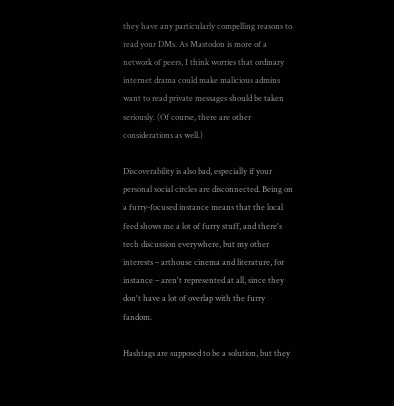they have any particularly compelling reasons to read your DMs. As Mastodon is more of a network of peers, I think worries that ordinary internet drama could make malicious admins want to read private messages should be taken seriously. (Of course, there are other considerations as well.)

Discoverability is also bad, especially if your personal social circles are disconnected. Being on a furry-focused instance means that the local feed shows me a lot of furry stuff, and there's tech discussion everywhere, but my other interests – arthouse cinema and literature, for instance – aren't represented at all, since they don't have a lot of overlap with the furry fandom.

Hashtags are supposed to be a solution, but they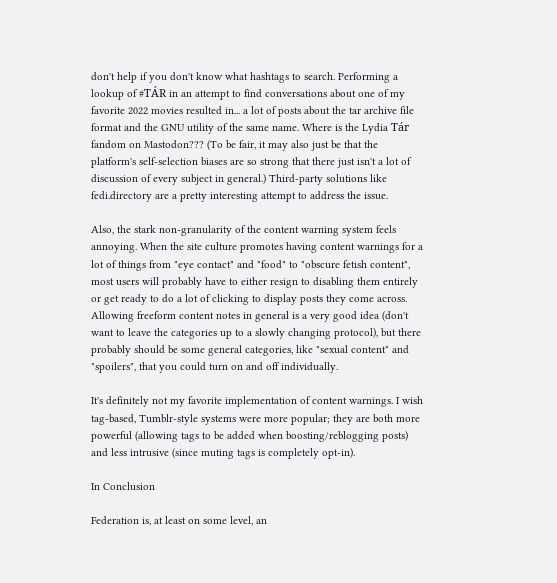don't help if you don't know what hashtags to search. Performing a lookup of #TÁR in an attempt to find conversations about one of my favorite 2022 movies resulted in... a lot of posts about the tar archive file format and the GNU utility of the same name. Where is the Lydia Tár fandom on Mastodon??? (To be fair, it may also just be that the platform's self-selection biases are so strong that there just isn't a lot of discussion of every subject in general.) Third-party solutions like fedi.directory are a pretty interesting attempt to address the issue.

Also, the stark non-granularity of the content warning system feels annoying. When the site culture promotes having content warnings for a lot of things from "eye contact" and "food" to "obscure fetish content", most users will probably have to either resign to disabling them entirely or get ready to do a lot of clicking to display posts they come across. Allowing freeform content notes in general is a very good idea (don't want to leave the categories up to a slowly changing protocol), but there probably should be some general categories, like "sexual content" and "spoilers", that you could turn on and off individually.

It's definitely not my favorite implementation of content warnings. I wish tag-based, Tumblr-style systems were more popular; they are both more powerful (allowing tags to be added when boosting/reblogging posts) and less intrusive (since muting tags is completely opt-in).

In Conclusion

Federation is, at least on some level, an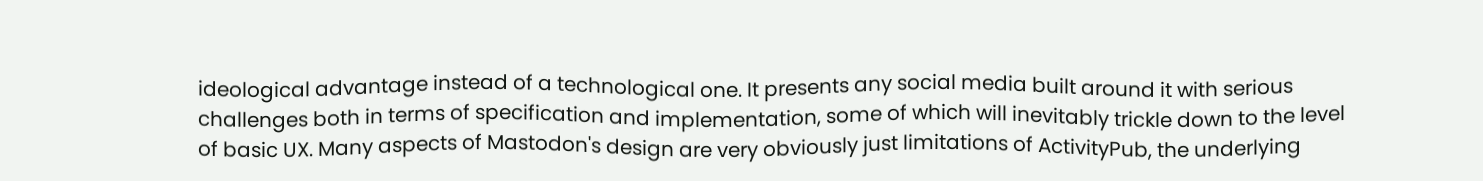ideological advantage instead of a technological one. It presents any social media built around it with serious challenges both in terms of specification and implementation, some of which will inevitably trickle down to the level of basic UX. Many aspects of Mastodon's design are very obviously just limitations of ActivityPub, the underlying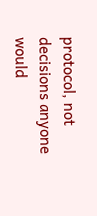protocol, not decisions anyone would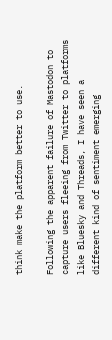think make the platform better to use.

Following the apparent failure of Mastodon to capture users fleeing from Twitter to platforms like Bluesky and Threads, I have seen a different kind of sentiment emerging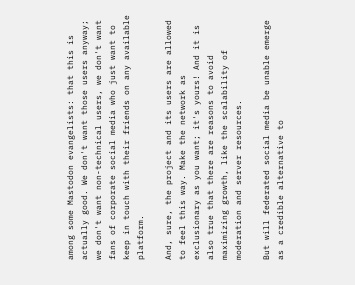among some Mastodon evangelists: that this is actually good. We don't want those users anyway; we don't want non-technical users, we don't want fans of corporate social media who just want to keep in touch with their friends on any available platform.

And, sure, the project and its users are allowed to feel this way. Make the network as exclusionary as you want; it's yours! And it is also true that there are reasons to avoid maximizing growth, like the scalability of moderation and server resources.

But will federated social media be unable emerge as a credible alternative to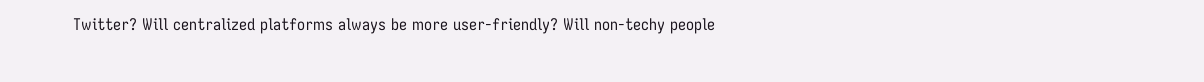Twitter? Will centralized platforms always be more user-friendly? Will non-techy people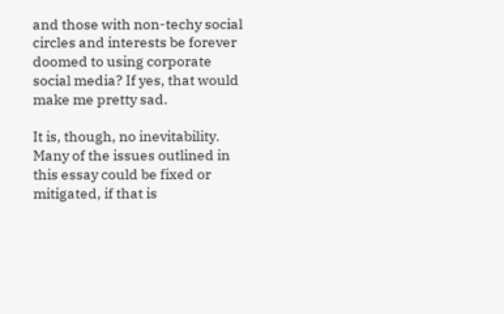and those with non-techy social circles and interests be forever doomed to using corporate social media? If yes, that would make me pretty sad.

It is, though, no inevitability. Many of the issues outlined in this essay could be fixed or mitigated, if that is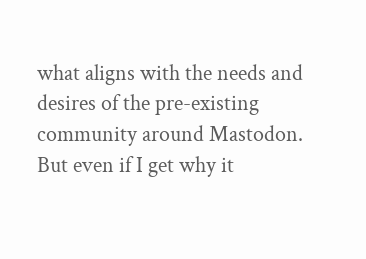what aligns with the needs and desires of the pre-existing community around Mastodon. But even if I get why it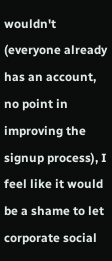wouldn't (everyone already has an account, no point in improving the signup process), I feel like it would be a shame to let corporate social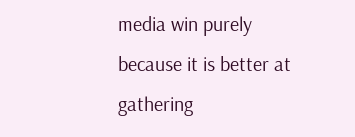media win purely because it is better at gathering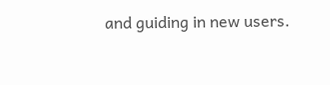and guiding in new users.